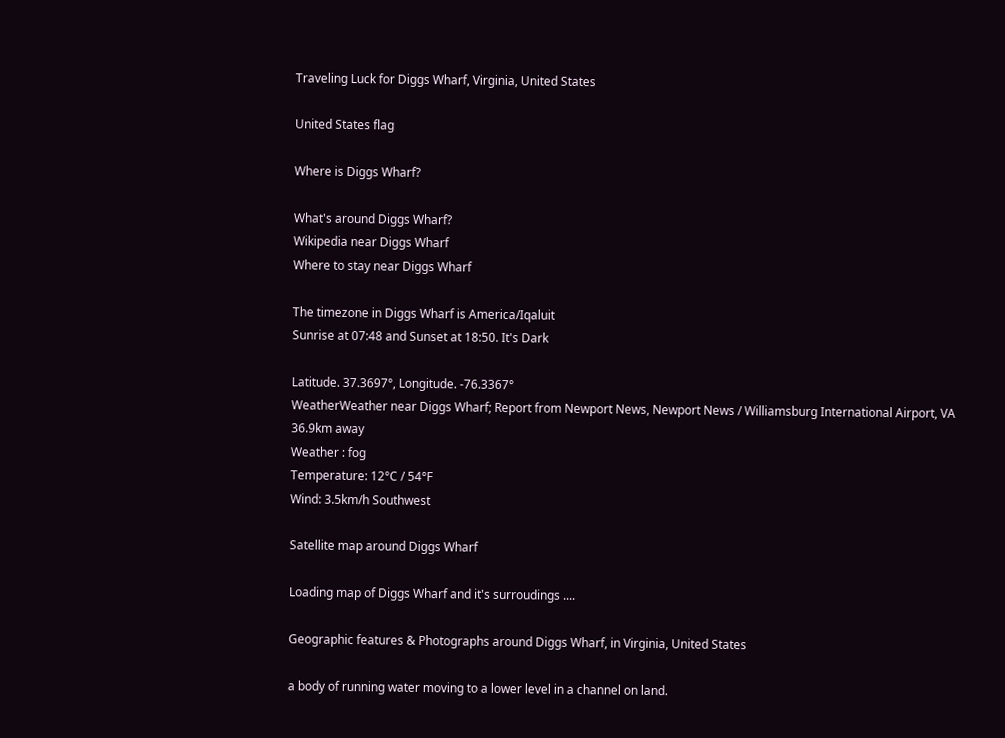Traveling Luck for Diggs Wharf, Virginia, United States

United States flag

Where is Diggs Wharf?

What's around Diggs Wharf?
Wikipedia near Diggs Wharf
Where to stay near Diggs Wharf

The timezone in Diggs Wharf is America/Iqaluit
Sunrise at 07:48 and Sunset at 18:50. It's Dark

Latitude. 37.3697°, Longitude. -76.3367°
WeatherWeather near Diggs Wharf; Report from Newport News, Newport News / Williamsburg International Airport, VA 36.9km away
Weather : fog
Temperature: 12°C / 54°F
Wind: 3.5km/h Southwest

Satellite map around Diggs Wharf

Loading map of Diggs Wharf and it's surroudings ....

Geographic features & Photographs around Diggs Wharf, in Virginia, United States

a body of running water moving to a lower level in a channel on land.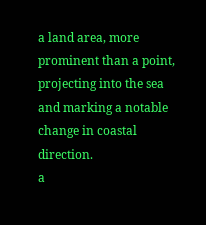a land area, more prominent than a point, projecting into the sea and marking a notable change in coastal direction.
a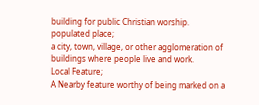building for public Christian worship.
populated place;
a city, town, village, or other agglomeration of buildings where people live and work.
Local Feature;
A Nearby feature worthy of being marked on a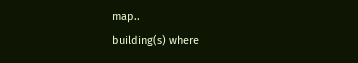map..
building(s) where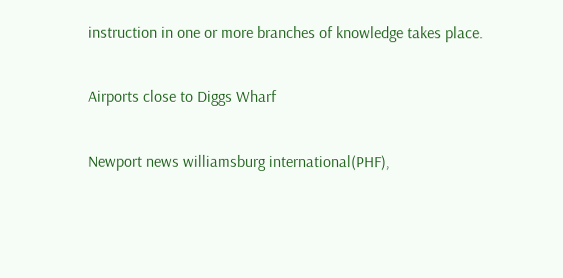instruction in one or more branches of knowledge takes place.

Airports close to Diggs Wharf

Newport news williamsburg international(PHF),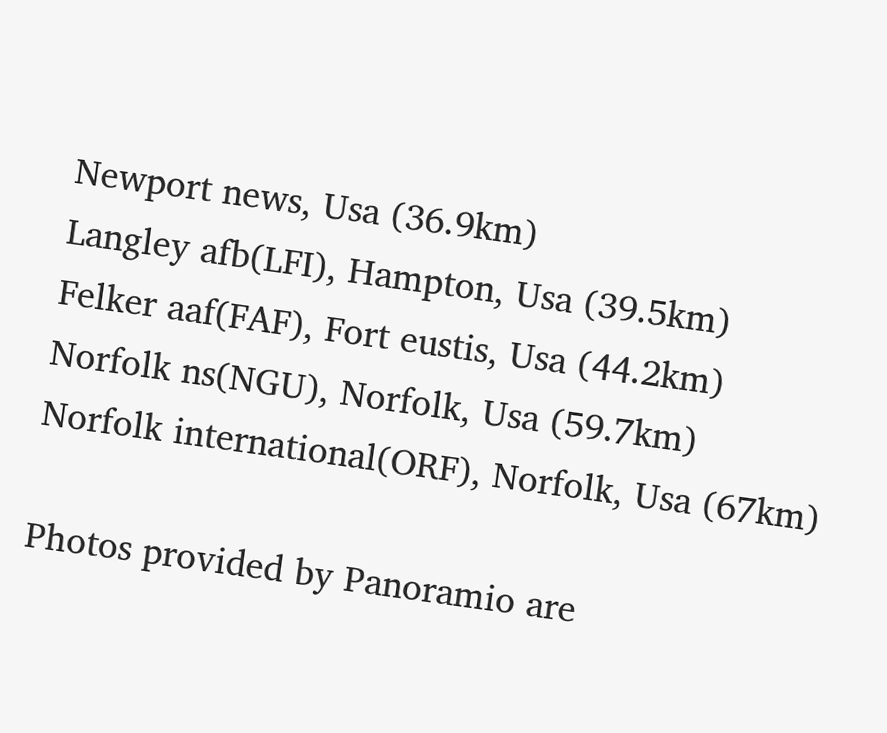Newport news, Usa (36.9km)
Langley afb(LFI), Hampton, Usa (39.5km)
Felker aaf(FAF), Fort eustis, Usa (44.2km)
Norfolk ns(NGU), Norfolk, Usa (59.7km)
Norfolk international(ORF), Norfolk, Usa (67km)

Photos provided by Panoramio are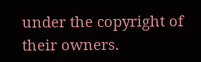under the copyright of their owners.